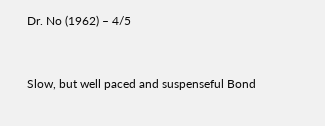Dr. No (1962) – 4/5


Slow, but well paced and suspenseful Bond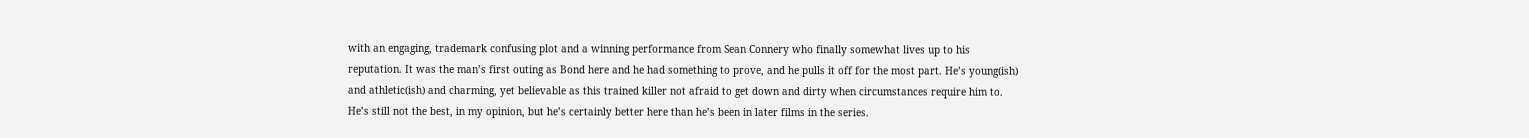with an engaging, trademark confusing plot and a winning performance from Sean Connery who finally somewhat lives up to his reputation. It was the man’s first outing as Bond here and he had something to prove, and he pulls it off for the most part. He’s young(ish) and athletic(ish) and charming, yet believable as this trained killer not afraid to get down and dirty when circumstances require him to. He’s still not the best, in my opinion, but he’s certainly better here than he’s been in later films in the series.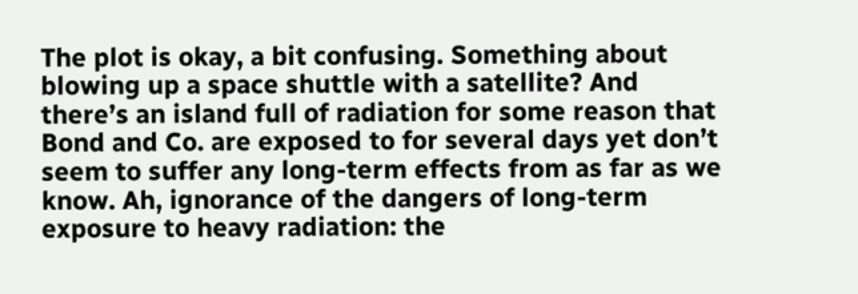The plot is okay, a bit confusing. Something about blowing up a space shuttle with a satellite? And there’s an island full of radiation for some reason that Bond and Co. are exposed to for several days yet don’t seem to suffer any long-term effects from as far as we know. Ah, ignorance of the dangers of long-term exposure to heavy radiation: the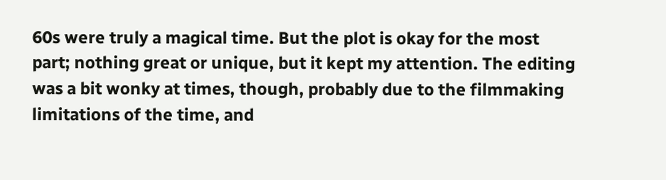60s were truly a magical time. But the plot is okay for the most part; nothing great or unique, but it kept my attention. The editing was a bit wonky at times, though, probably due to the filmmaking limitations of the time, and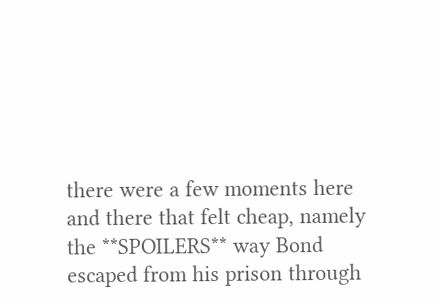there were a few moments here and there that felt cheap, namely the **SPOILERS** way Bond escaped from his prison through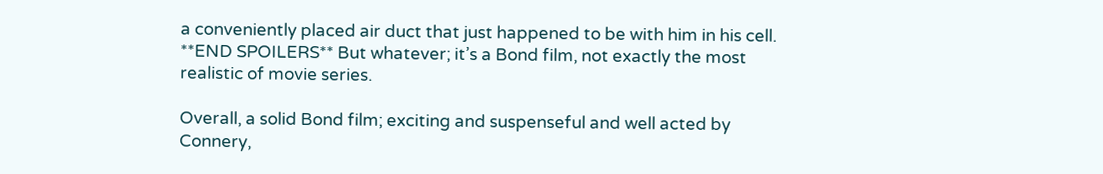a conveniently placed air duct that just happened to be with him in his cell. **END SPOILERS** But whatever; it’s a Bond film, not exactly the most realistic of movie series.

Overall, a solid Bond film; exciting and suspenseful and well acted by Connery,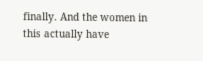finally. And the women in this actually have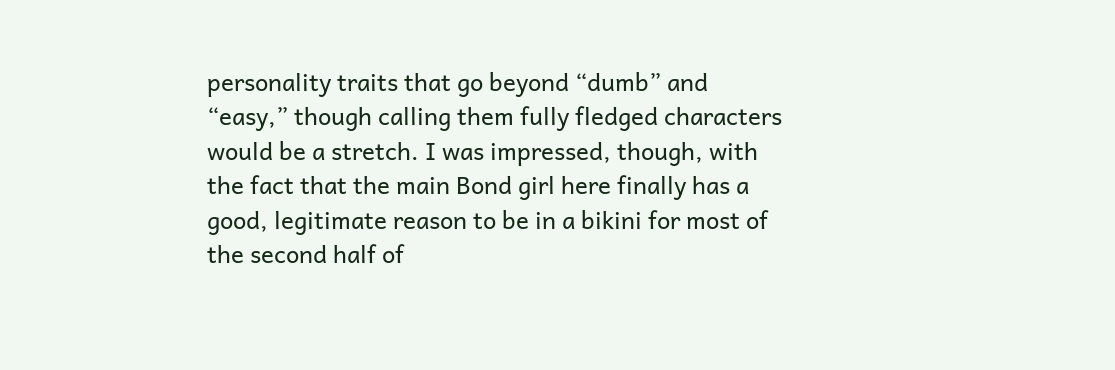personality traits that go beyond “dumb” and “easy,” though calling them fully fledged characters would be a stretch. I was impressed, though, with the fact that the main Bond girl here finally has a good, legitimate reason to be in a bikini for most of the second half of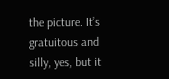the picture. It’s gratuitous and silly, yes, but it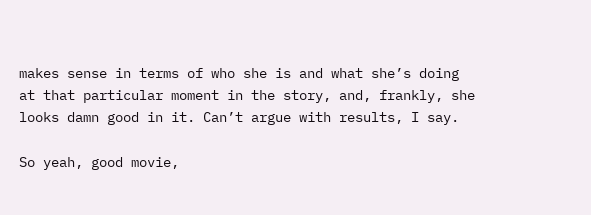makes sense in terms of who she is and what she’s doing at that particular moment in the story, and, frankly, she looks damn good in it. Can’t argue with results, I say.

So yeah, good movie,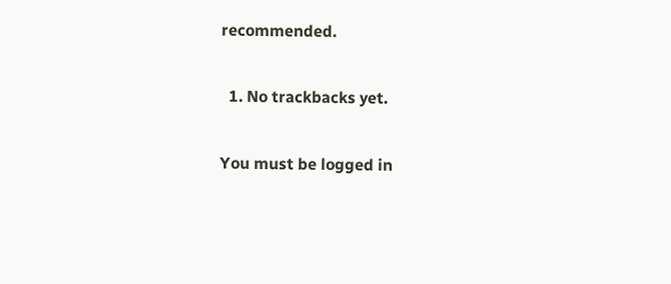recommended.

  1. No trackbacks yet.

You must be logged in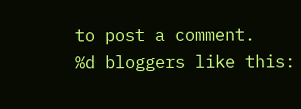to post a comment.
%d bloggers like this: